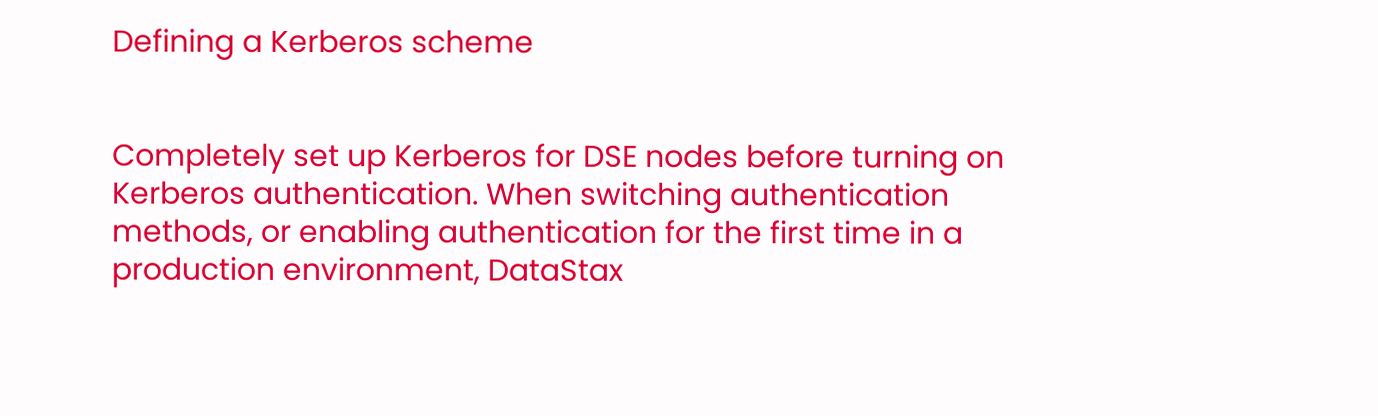Defining a Kerberos scheme


Completely set up Kerberos for DSE nodes before turning on Kerberos authentication. When switching authentication methods, or enabling authentication for the first time in a production environment, DataStax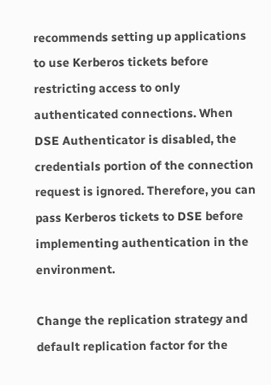recommends setting up applications to use Kerberos tickets before restricting access to only authenticated connections. When DSE Authenticator is disabled, the credentials portion of the connection request is ignored. Therefore, you can pass Kerberos tickets to DSE before implementing authentication in the environment.

Change the replication strategy and default replication factor for the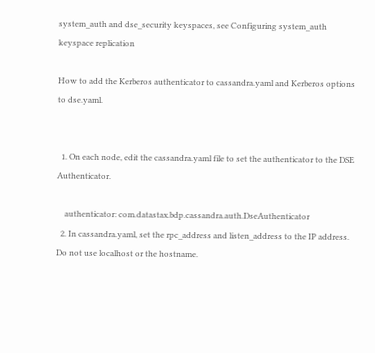system_auth and dse_security keyspaces, see Configuring system_auth keyspace replication

How to add the Kerberos authenticator to cassandra.yaml and Kerberos options to dse.yaml.


  1. On each node, edit the cassandra.yaml file to set the authenticator to the DSE Authenticator.

    authenticator: com.datastax.bdp.cassandra.auth.DseAuthenticator
  2. In cassandra.yaml, set the rpc_address and listen_address to the IP address. Do not use localhost or the hostname.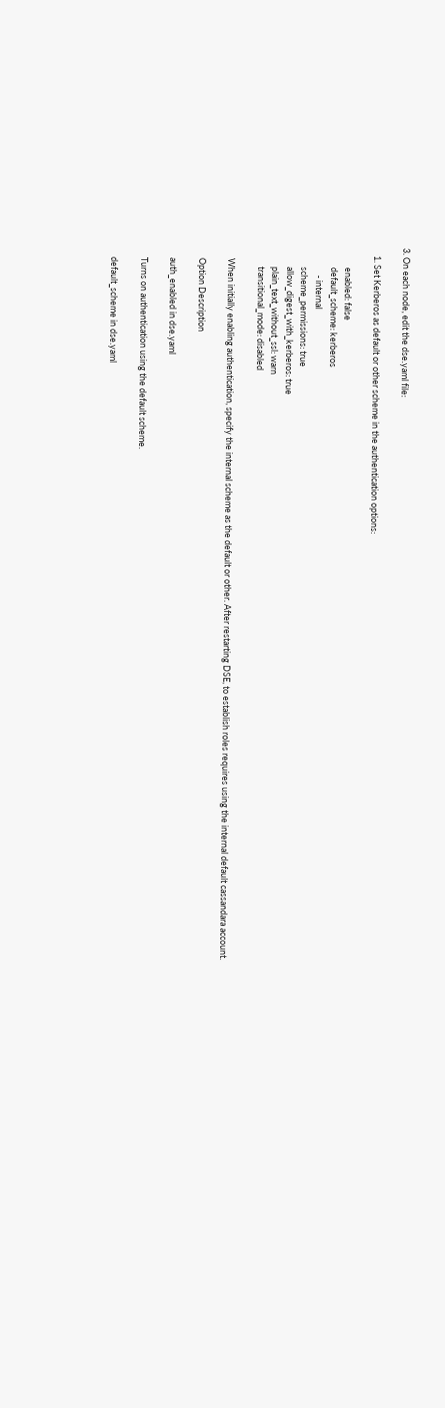3. On each node, edit the dse.yaml file:

    1. Set Kerberos as default or other scheme in the authentication options:

          enabled: false
          default_scheme: kerberos
              - internal
          scheme_permissions: true
          allow_digest_with_kerberos: true
          plain_text_without_ssl: warn
          transitional_mode: disabled

      When initially enabling authentication, specify the internal scheme as the default or other. After restarting DSE, to establish roles requires using the internal default cassandara account.

      Option Description

      auth_enabled in dse.yaml

      Turns on authentication using the default scheme.

      default_scheme in dse.yaml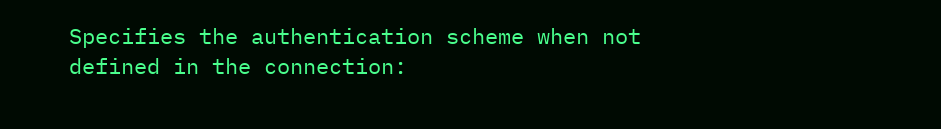Specifies the authentication scheme when not defined in the connection: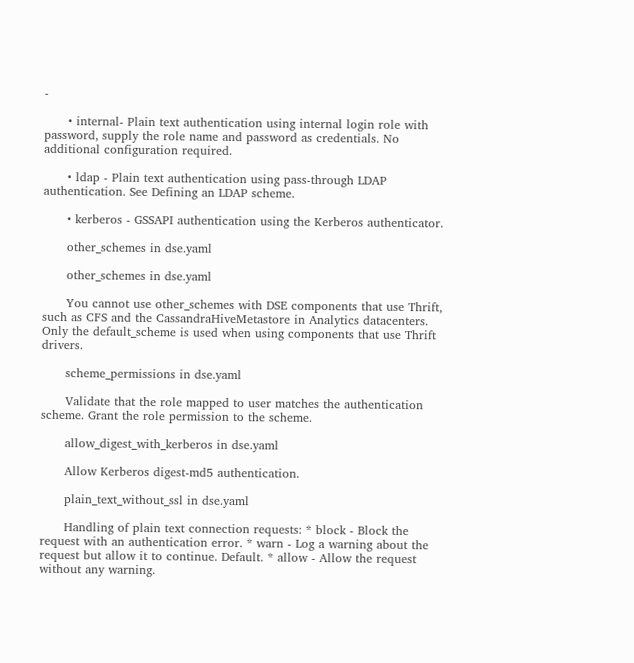-

      • internal- Plain text authentication using internal login role with password, supply the role name and password as credentials. No additional configuration required.

      • ldap - Plain text authentication using pass-through LDAP authentication. See Defining an LDAP scheme.

      • kerberos - GSSAPI authentication using the Kerberos authenticator.

      other_schemes in dse.yaml

      other_schemes in dse.yaml

      You cannot use other_schemes with DSE components that use Thrift, such as CFS and the CassandraHiveMetastore in Analytics datacenters. Only the default_scheme is used when using components that use Thrift drivers.

      scheme_permissions in dse.yaml

      Validate that the role mapped to user matches the authentication scheme. Grant the role permission to the scheme.

      allow_digest_with_kerberos in dse.yaml

      Allow Kerberos digest-md5 authentication.

      plain_text_without_ssl in dse.yaml

      Handling of plain text connection requests: * block - Block the request with an authentication error. * warn - Log a warning about the request but allow it to continue. Default. * allow - Allow the request without any warning.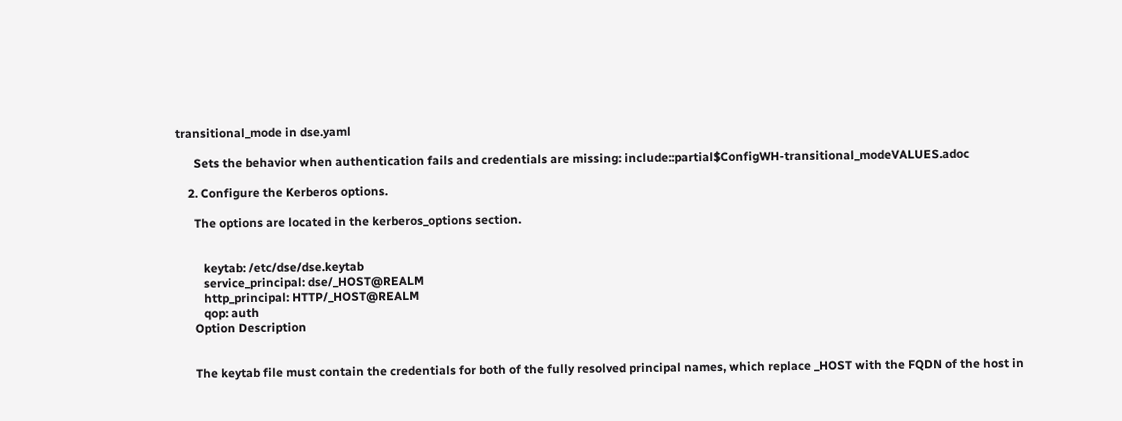transitional_mode in dse.yaml

      Sets the behavior when authentication fails and credentials are missing: include::partial$ConfigWH-transitional_modeVALUES.adoc

    2. Configure the Kerberos options.

      The options are located in the kerberos_options section.


         keytab: /etc/dse/dse.keytab
         service_principal: dse/_HOST@REALM
         http_principal: HTTP/_HOST@REALM
         qop: auth
      Option Description


      The keytab file must contain the credentials for both of the fully resolved principal names, which replace _HOST with the FQDN of the host in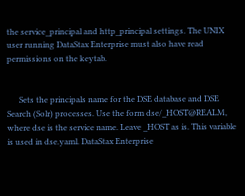the service_principal and http_principal settings. The UNIX user running DataStax Enterprise must also have read permissions on the keytab.


      Sets the principals name for the DSE database and DSE Search (Solr) processes. Use the form dse/_HOST@REALM, where dse is the service name. Leave _HOST as is. This variable is used in dse.yaml. DataStax Enterprise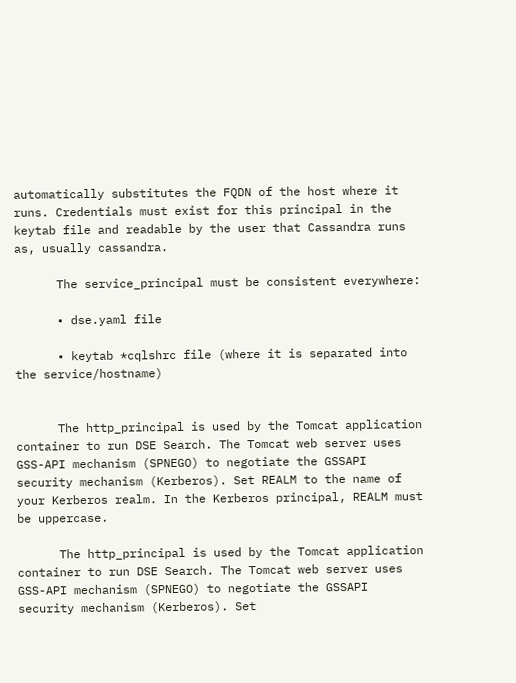automatically substitutes the FQDN of the host where it runs. Credentials must exist for this principal in the keytab file and readable by the user that Cassandra runs as, usually cassandra.

      The service_principal must be consistent everywhere:

      • dse.yaml file

      • keytab *cqlshrc file (where it is separated into the service/hostname)


      The http_principal is used by the Tomcat application container to run DSE Search. The Tomcat web server uses GSS-API mechanism (SPNEGO) to negotiate the GSSAPI security mechanism (Kerberos). Set REALM to the name of your Kerberos realm. In the Kerberos principal, REALM must be uppercase.

      The http_principal is used by the Tomcat application container to run DSE Search. The Tomcat web server uses GSS-API mechanism (SPNEGO) to negotiate the GSSAPI security mechanism (Kerberos). Set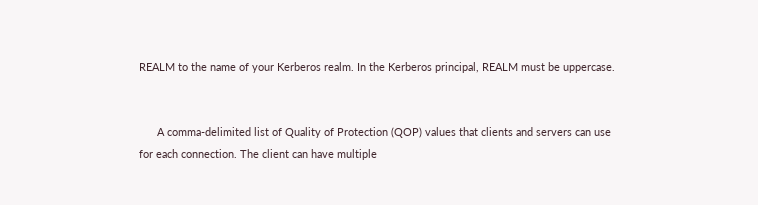REALM to the name of your Kerberos realm. In the Kerberos principal, REALM must be uppercase.


      A comma-delimited list of Quality of Protection (QOP) values that clients and servers can use for each connection. The client can have multiple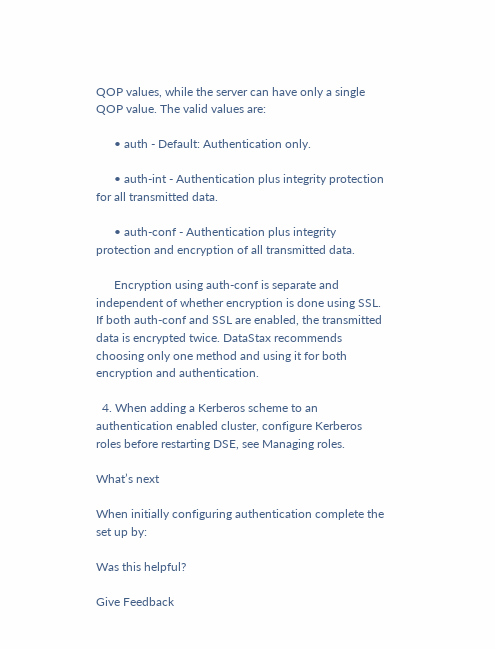QOP values, while the server can have only a single QOP value. The valid values are:

      • auth - Default: Authentication only.

      • auth-int - Authentication plus integrity protection for all transmitted data.

      • auth-conf - Authentication plus integrity protection and encryption of all transmitted data.

      Encryption using auth-conf is separate and independent of whether encryption is done using SSL. If both auth-conf and SSL are enabled, the transmitted data is encrypted twice. DataStax recommends choosing only one method and using it for both encryption and authentication.

  4. When adding a Kerberos scheme to an authentication enabled cluster, configure Kerberos roles before restarting DSE, see Managing roles.

What’s next

When initially configuring authentication complete the set up by:

Was this helpful?

Give Feedback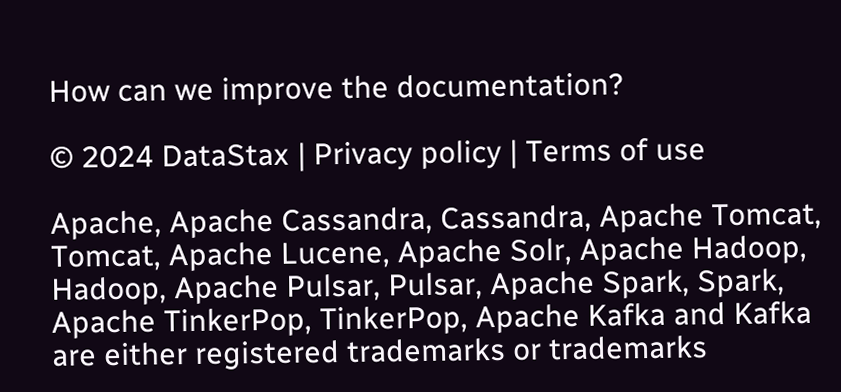How can we improve the documentation?

© 2024 DataStax | Privacy policy | Terms of use

Apache, Apache Cassandra, Cassandra, Apache Tomcat, Tomcat, Apache Lucene, Apache Solr, Apache Hadoop, Hadoop, Apache Pulsar, Pulsar, Apache Spark, Spark, Apache TinkerPop, TinkerPop, Apache Kafka and Kafka are either registered trademarks or trademarks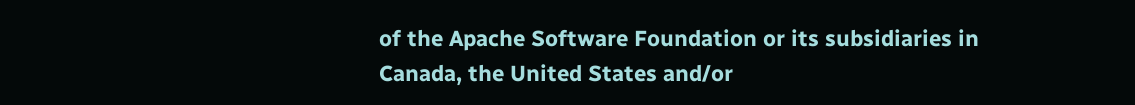of the Apache Software Foundation or its subsidiaries in Canada, the United States and/or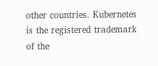other countries. Kubernetes is the registered trademark of the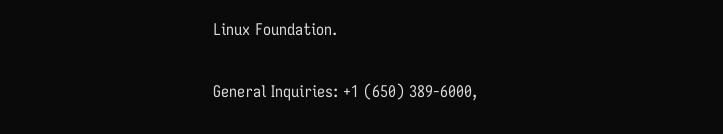Linux Foundation.

General Inquiries: +1 (650) 389-6000,